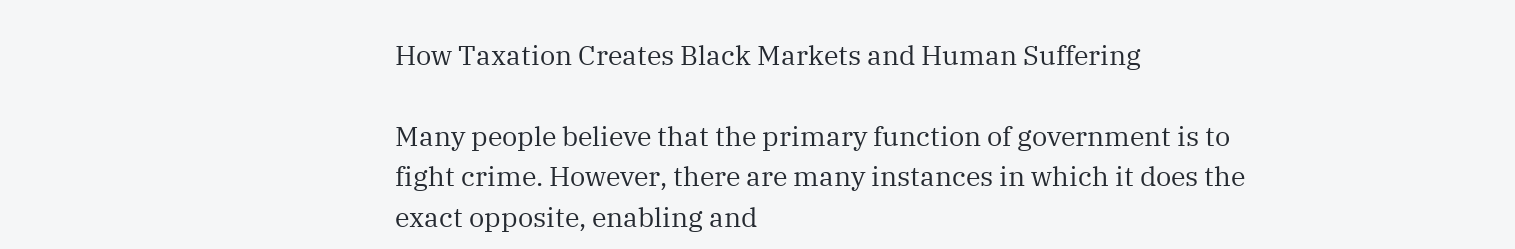How Taxation Creates Black Markets and Human Suffering

Many people believe that the primary function of government is to fight crime. However, there are many instances in which it does the exact opposite, enabling and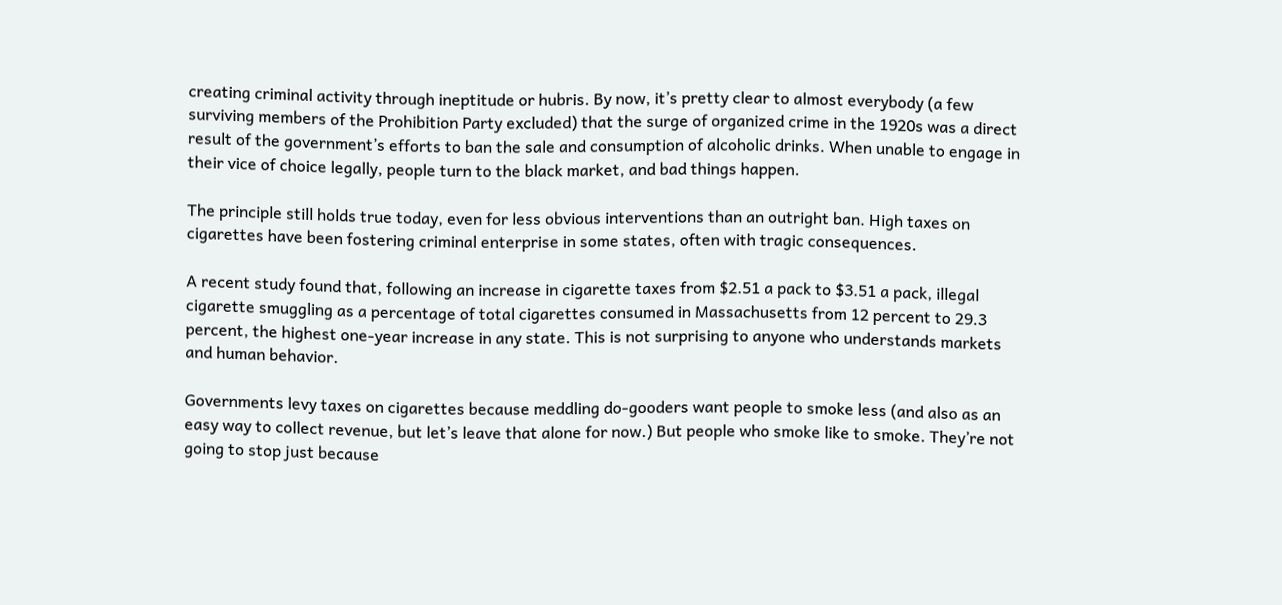creating criminal activity through ineptitude or hubris. By now, it’s pretty clear to almost everybody (a few surviving members of the Prohibition Party excluded) that the surge of organized crime in the 1920s was a direct result of the government’s efforts to ban the sale and consumption of alcoholic drinks. When unable to engage in their vice of choice legally, people turn to the black market, and bad things happen.

The principle still holds true today, even for less obvious interventions than an outright ban. High taxes on cigarettes have been fostering criminal enterprise in some states, often with tragic consequences.

A recent study found that, following an increase in cigarette taxes from $2.51 a pack to $3.51 a pack, illegal cigarette smuggling as a percentage of total cigarettes consumed in Massachusetts from 12 percent to 29.3 percent, the highest one-year increase in any state. This is not surprising to anyone who understands markets and human behavior.

Governments levy taxes on cigarettes because meddling do-gooders want people to smoke less (and also as an easy way to collect revenue, but let’s leave that alone for now.) But people who smoke like to smoke. They’re not going to stop just because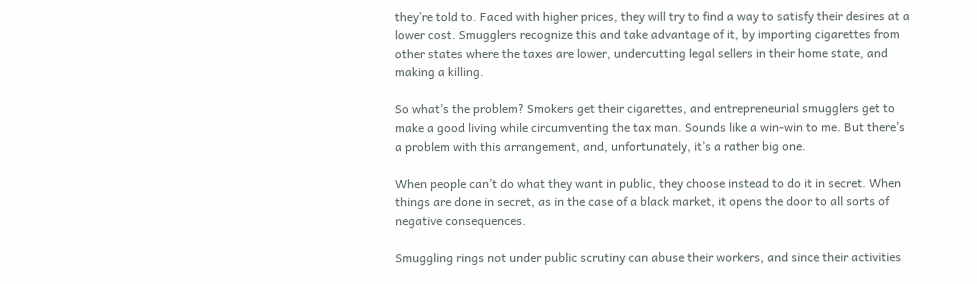they’re told to. Faced with higher prices, they will try to find a way to satisfy their desires at a lower cost. Smugglers recognize this and take advantage of it, by importing cigarettes from other states where the taxes are lower, undercutting legal sellers in their home state, and making a killing.

So what’s the problem? Smokers get their cigarettes, and entrepreneurial smugglers get to make a good living while circumventing the tax man. Sounds like a win-win to me. But there’s a problem with this arrangement, and, unfortunately, it’s a rather big one.

When people can’t do what they want in public, they choose instead to do it in secret. When things are done in secret, as in the case of a black market, it opens the door to all sorts of negative consequences.

Smuggling rings not under public scrutiny can abuse their workers, and since their activities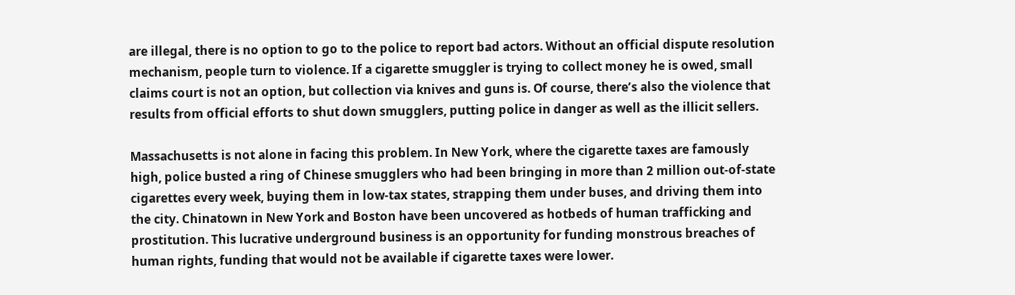are illegal, there is no option to go to the police to report bad actors. Without an official dispute resolution mechanism, people turn to violence. If a cigarette smuggler is trying to collect money he is owed, small claims court is not an option, but collection via knives and guns is. Of course, there’s also the violence that results from official efforts to shut down smugglers, putting police in danger as well as the illicit sellers.

Massachusetts is not alone in facing this problem. In New York, where the cigarette taxes are famously high, police busted a ring of Chinese smugglers who had been bringing in more than 2 million out-of-state cigarettes every week, buying them in low-tax states, strapping them under buses, and driving them into the city. Chinatown in New York and Boston have been uncovered as hotbeds of human trafficking and prostitution. This lucrative underground business is an opportunity for funding monstrous breaches of human rights, funding that would not be available if cigarette taxes were lower.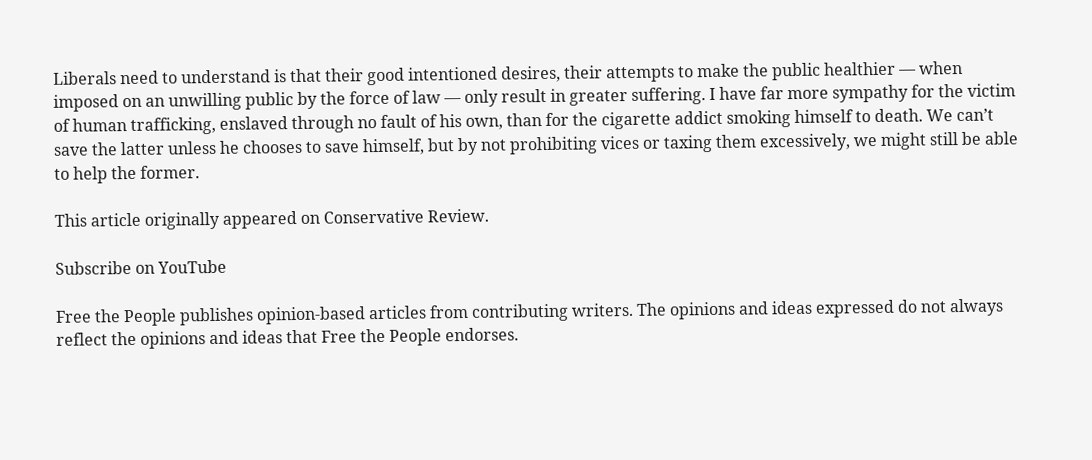Liberals need to understand is that their good intentioned desires, their attempts to make the public healthier — when imposed on an unwilling public by the force of law — only result in greater suffering. I have far more sympathy for the victim of human trafficking, enslaved through no fault of his own, than for the cigarette addict smoking himself to death. We can’t save the latter unless he chooses to save himself, but by not prohibiting vices or taxing them excessively, we might still be able to help the former.

This article originally appeared on Conservative Review.

Subscribe on YouTube

Free the People publishes opinion-based articles from contributing writers. The opinions and ideas expressed do not always reflect the opinions and ideas that Free the People endorses.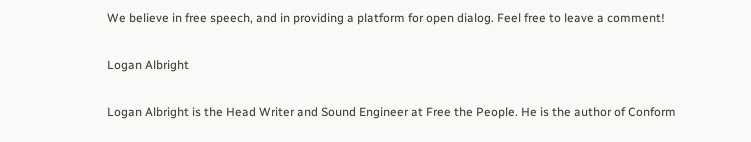We believe in free speech, and in providing a platform for open dialog. Feel free to leave a comment!

Logan Albright

Logan Albright is the Head Writer and Sound Engineer at Free the People. He is the author of Conform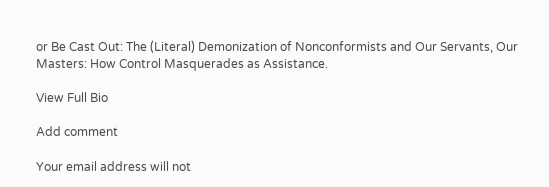or Be Cast Out: The (Literal) Demonization of Nonconformists and Our Servants, Our Masters: How Control Masquerades as Assistance.

View Full Bio

Add comment

Your email address will not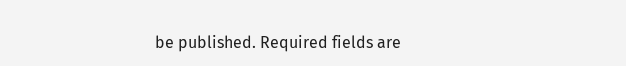be published. Required fields are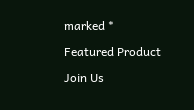marked *

Featured Product

Join Us